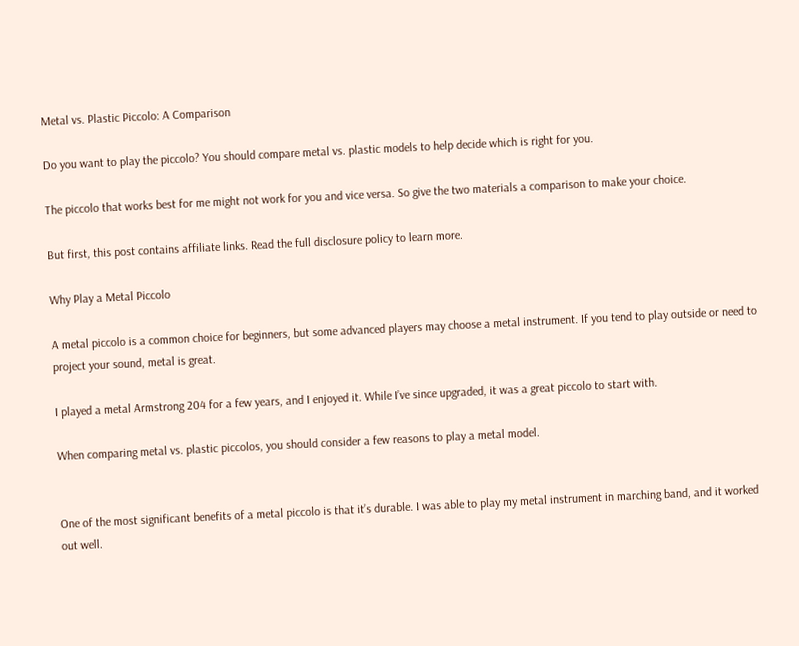Metal vs. Plastic Piccolo: A Comparison

Do you want to play the piccolo? You should compare metal vs. plastic models to help decide which is right for you.

The piccolo that works best for me might not work for you and vice versa. So give the two materials a comparison to make your choice.

But first, this post contains affiliate links. Read the full disclosure policy to learn more.

Why Play a Metal Piccolo

A metal piccolo is a common choice for beginners, but some advanced players may choose a metal instrument. If you tend to play outside or need to project your sound, metal is great.

I played a metal Armstrong 204 for a few years, and I enjoyed it. While I’ve since upgraded, it was a great piccolo to start with.

When comparing metal vs. plastic piccolos, you should consider a few reasons to play a metal model.


One of the most significant benefits of a metal piccolo is that it’s durable. I was able to play my metal instrument in marching band, and it worked out well.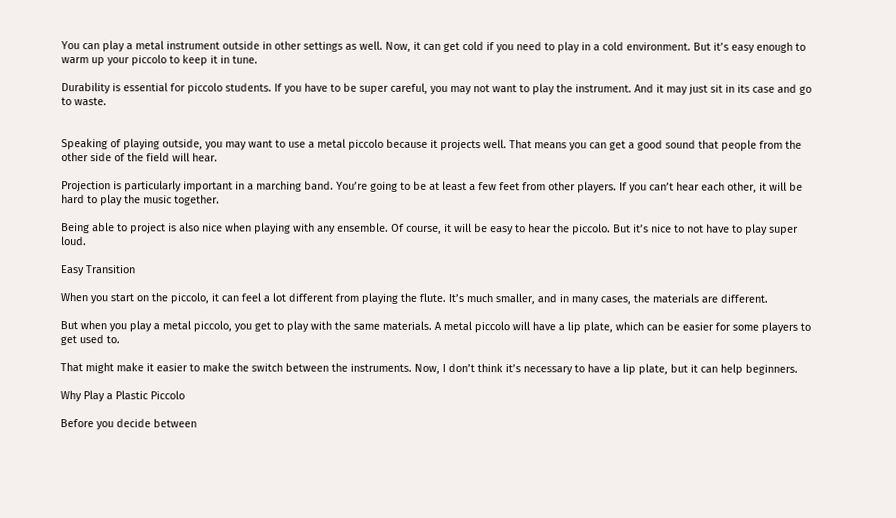You can play a metal instrument outside in other settings as well. Now, it can get cold if you need to play in a cold environment. But it’s easy enough to warm up your piccolo to keep it in tune.

Durability is essential for piccolo students. If you have to be super careful, you may not want to play the instrument. And it may just sit in its case and go to waste.


Speaking of playing outside, you may want to use a metal piccolo because it projects well. That means you can get a good sound that people from the other side of the field will hear.

Projection is particularly important in a marching band. You’re going to be at least a few feet from other players. If you can’t hear each other, it will be hard to play the music together.

Being able to project is also nice when playing with any ensemble. Of course, it will be easy to hear the piccolo. But it’s nice to not have to play super loud.

Easy Transition

When you start on the piccolo, it can feel a lot different from playing the flute. It’s much smaller, and in many cases, the materials are different.

But when you play a metal piccolo, you get to play with the same materials. A metal piccolo will have a lip plate, which can be easier for some players to get used to.

That might make it easier to make the switch between the instruments. Now, I don’t think it’s necessary to have a lip plate, but it can help beginners.

Why Play a Plastic Piccolo

Before you decide between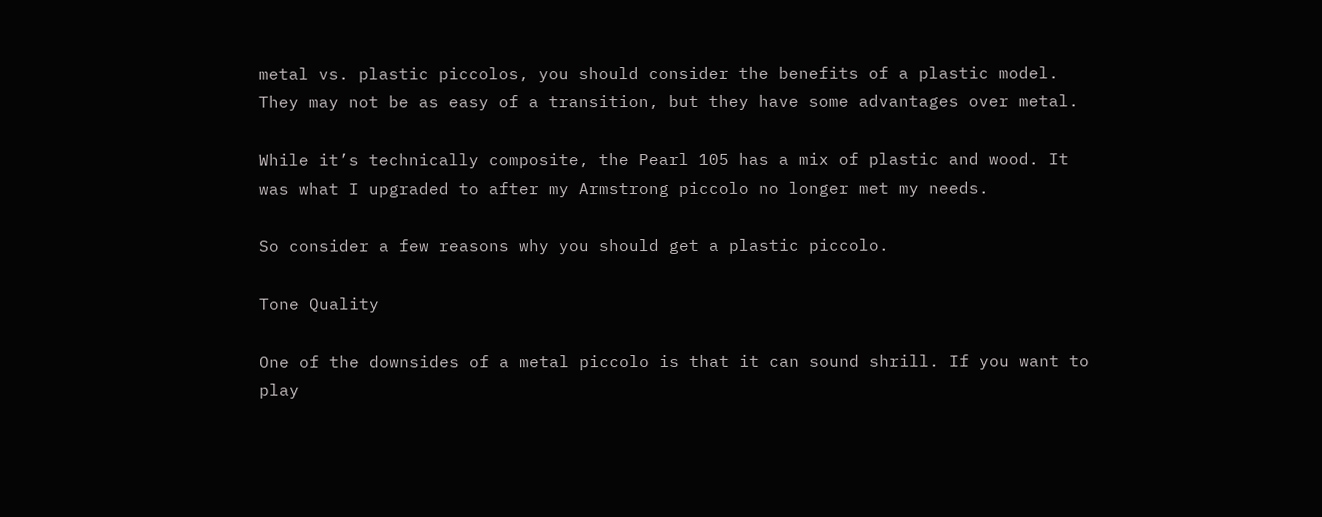metal vs. plastic piccolos, you should consider the benefits of a plastic model. They may not be as easy of a transition, but they have some advantages over metal.

While it’s technically composite, the Pearl 105 has a mix of plastic and wood. It was what I upgraded to after my Armstrong piccolo no longer met my needs.

So consider a few reasons why you should get a plastic piccolo.

Tone Quality

One of the downsides of a metal piccolo is that it can sound shrill. If you want to play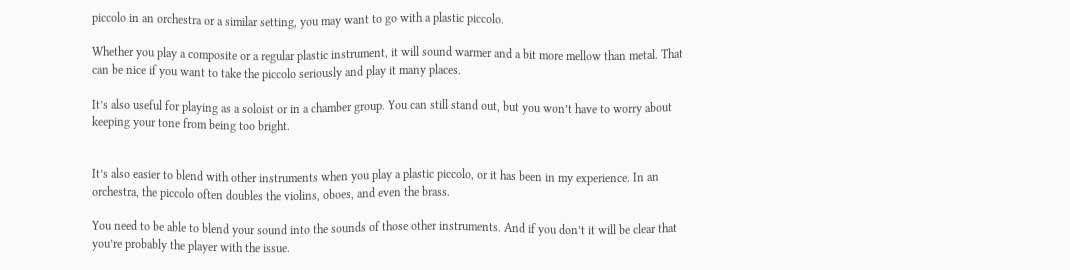piccolo in an orchestra or a similar setting, you may want to go with a plastic piccolo.

Whether you play a composite or a regular plastic instrument, it will sound warmer and a bit more mellow than metal. That can be nice if you want to take the piccolo seriously and play it many places.

It’s also useful for playing as a soloist or in a chamber group. You can still stand out, but you won’t have to worry about keeping your tone from being too bright.


It’s also easier to blend with other instruments when you play a plastic piccolo, or it has been in my experience. In an orchestra, the piccolo often doubles the violins, oboes, and even the brass.

You need to be able to blend your sound into the sounds of those other instruments. And if you don’t it will be clear that you’re probably the player with the issue.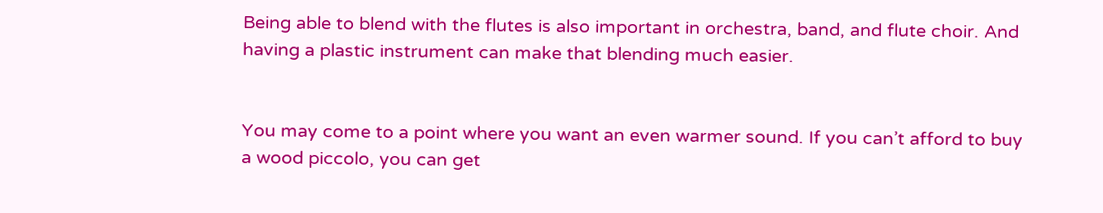Being able to blend with the flutes is also important in orchestra, band, and flute choir. And having a plastic instrument can make that blending much easier.


You may come to a point where you want an even warmer sound. If you can’t afford to buy a wood piccolo, you can get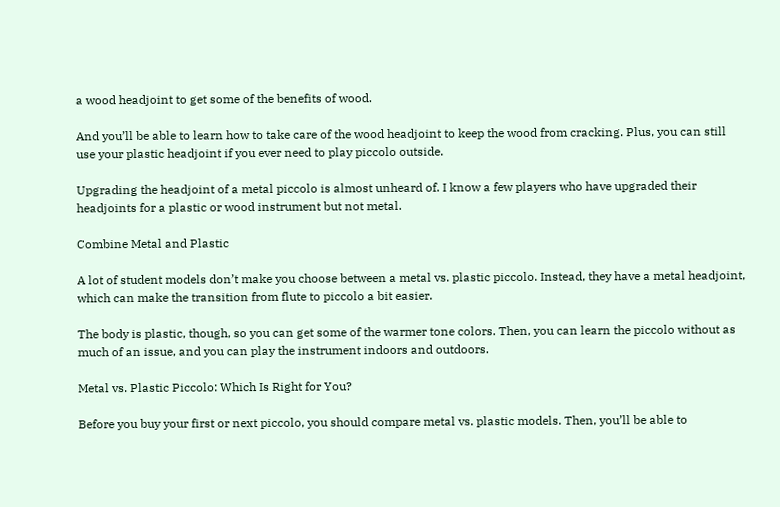a wood headjoint to get some of the benefits of wood.

And you’ll be able to learn how to take care of the wood headjoint to keep the wood from cracking. Plus, you can still use your plastic headjoint if you ever need to play piccolo outside.

Upgrading the headjoint of a metal piccolo is almost unheard of. I know a few players who have upgraded their headjoints for a plastic or wood instrument but not metal.

Combine Metal and Plastic

A lot of student models don’t make you choose between a metal vs. plastic piccolo. Instead, they have a metal headjoint, which can make the transition from flute to piccolo a bit easier.

The body is plastic, though, so you can get some of the warmer tone colors. Then, you can learn the piccolo without as much of an issue, and you can play the instrument indoors and outdoors.

Metal vs. Plastic Piccolo: Which Is Right for You?

Before you buy your first or next piccolo, you should compare metal vs. plastic models. Then, you’ll be able to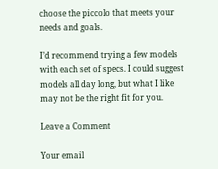choose the piccolo that meets your needs and goals.

I’d recommend trying a few models with each set of specs. I could suggest models all day long, but what I like may not be the right fit for you.

Leave a Comment

Your email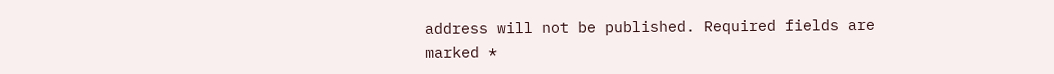address will not be published. Required fields are marked *